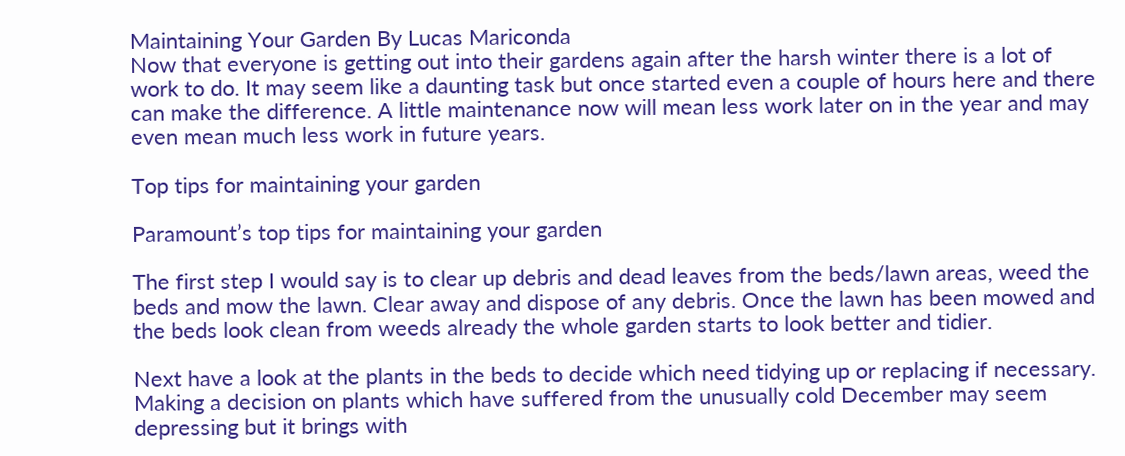Maintaining Your Garden By Lucas Mariconda
Now that everyone is getting out into their gardens again after the harsh winter there is a lot of work to do. It may seem like a daunting task but once started even a couple of hours here and there can make the difference. A little maintenance now will mean less work later on in the year and may even mean much less work in future years.

Top tips for maintaining your garden

Paramount’s top tips for maintaining your garden

The first step I would say is to clear up debris and dead leaves from the beds/lawn areas, weed the beds and mow the lawn. Clear away and dispose of any debris. Once the lawn has been mowed and the beds look clean from weeds already the whole garden starts to look better and tidier.

Next have a look at the plants in the beds to decide which need tidying up or replacing if necessary. Making a decision on plants which have suffered from the unusually cold December may seem depressing but it brings with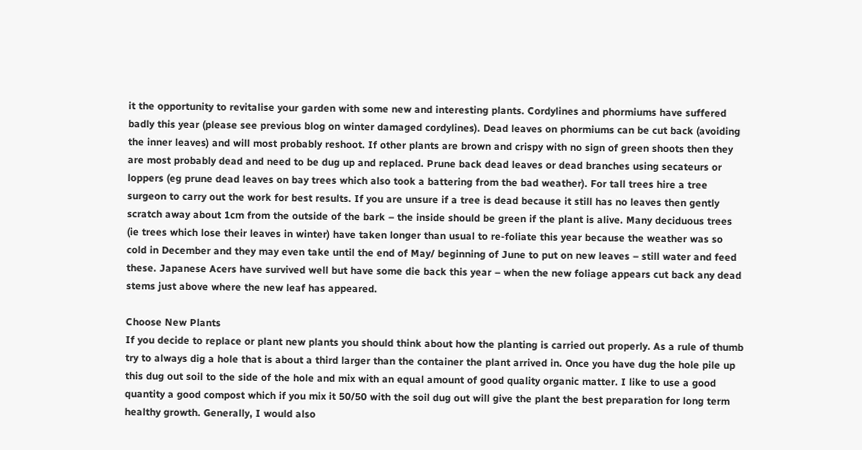it the opportunity to revitalise your garden with some new and interesting plants. Cordylines and phormiums have suffered badly this year (please see previous blog on winter damaged cordylines). Dead leaves on phormiums can be cut back (avoiding the inner leaves) and will most probably reshoot. If other plants are brown and crispy with no sign of green shoots then they are most probably dead and need to be dug up and replaced. Prune back dead leaves or dead branches using secateurs or loppers (eg prune dead leaves on bay trees which also took a battering from the bad weather). For tall trees hire a tree surgeon to carry out the work for best results. If you are unsure if a tree is dead because it still has no leaves then gently scratch away about 1cm from the outside of the bark – the inside should be green if the plant is alive. Many deciduous trees (ie trees which lose their leaves in winter) have taken longer than usual to re-foliate this year because the weather was so cold in December and they may even take until the end of May/ beginning of June to put on new leaves – still water and feed these. Japanese Acers have survived well but have some die back this year – when the new foliage appears cut back any dead stems just above where the new leaf has appeared.

Choose New Plants
If you decide to replace or plant new plants you should think about how the planting is carried out properly. As a rule of thumb try to always dig a hole that is about a third larger than the container the plant arrived in. Once you have dug the hole pile up this dug out soil to the side of the hole and mix with an equal amount of good quality organic matter. I like to use a good quantity a good compost which if you mix it 50/50 with the soil dug out will give the plant the best preparation for long term healthy growth. Generally, I would also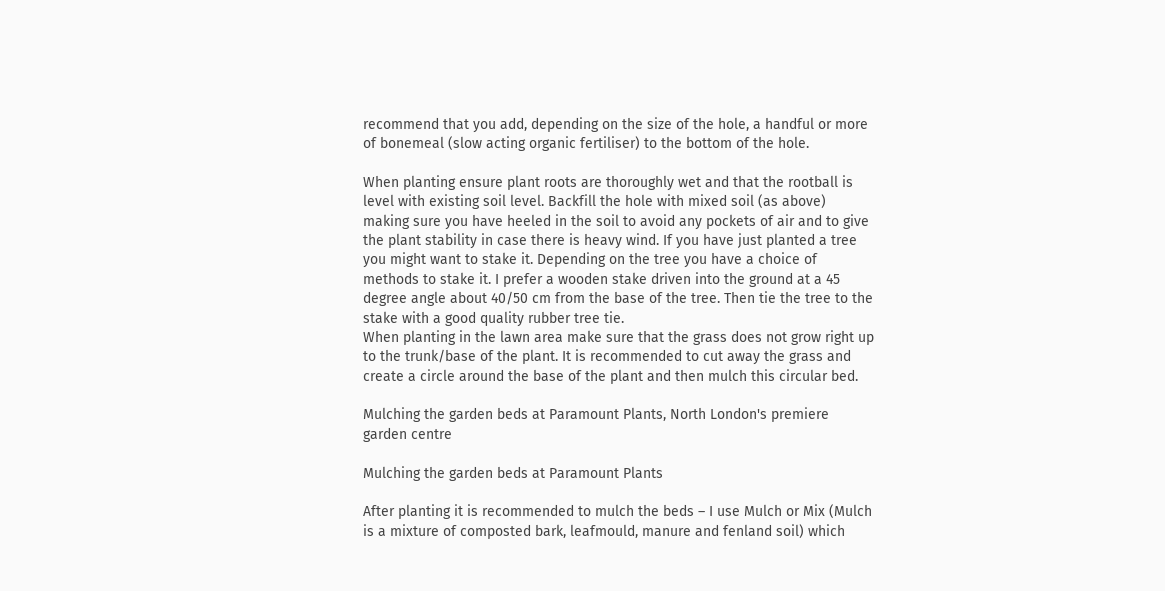recommend that you add, depending on the size of the hole, a handful or more of bonemeal (slow acting organic fertiliser) to the bottom of the hole.

When planting ensure plant roots are thoroughly wet and that the rootball is level with existing soil level. Backfill the hole with mixed soil (as above) making sure you have heeled in the soil to avoid any pockets of air and to give the plant stability in case there is heavy wind. If you have just planted a tree you might want to stake it. Depending on the tree you have a choice of methods to stake it. I prefer a wooden stake driven into the ground at a 45 degree angle about 40/50 cm from the base of the tree. Then tie the tree to the stake with a good quality rubber tree tie.
When planting in the lawn area make sure that the grass does not grow right up to the trunk/base of the plant. It is recommended to cut away the grass and create a circle around the base of the plant and then mulch this circular bed.

Mulching the garden beds at Paramount Plants, North London's premiere garden centre

Mulching the garden beds at Paramount Plants

After planting it is recommended to mulch the beds – I use Mulch or Mix (Mulch is a mixture of composted bark, leafmould, manure and fenland soil) which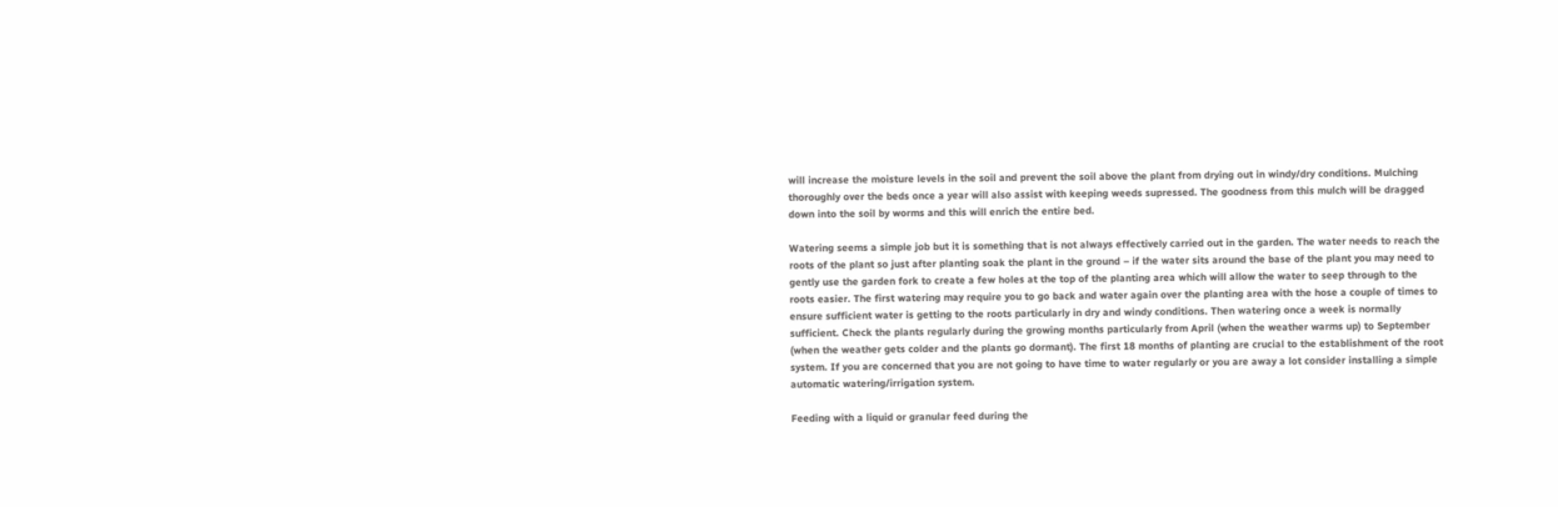will increase the moisture levels in the soil and prevent the soil above the plant from drying out in windy/dry conditions. Mulching thoroughly over the beds once a year will also assist with keeping weeds supressed. The goodness from this mulch will be dragged down into the soil by worms and this will enrich the entire bed.

Watering seems a simple job but it is something that is not always effectively carried out in the garden. The water needs to reach the roots of the plant so just after planting soak the plant in the ground – if the water sits around the base of the plant you may need to gently use the garden fork to create a few holes at the top of the planting area which will allow the water to seep through to the roots easier. The first watering may require you to go back and water again over the planting area with the hose a couple of times to ensure sufficient water is getting to the roots particularly in dry and windy conditions. Then watering once a week is normally sufficient. Check the plants regularly during the growing months particularly from April (when the weather warms up) to September (when the weather gets colder and the plants go dormant). The first 18 months of planting are crucial to the establishment of the root system. If you are concerned that you are not going to have time to water regularly or you are away a lot consider installing a simple automatic watering/irrigation system.

Feeding with a liquid or granular feed during the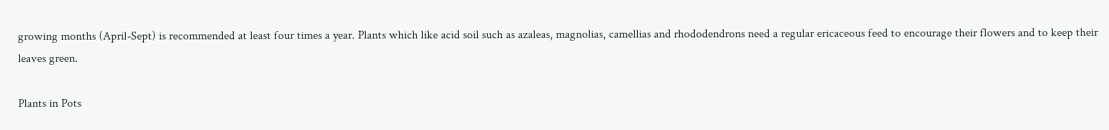growing months (April-Sept) is recommended at least four times a year. Plants which like acid soil such as azaleas, magnolias, camellias and rhododendrons need a regular ericaceous feed to encourage their flowers and to keep their leaves green.

Plants in Pots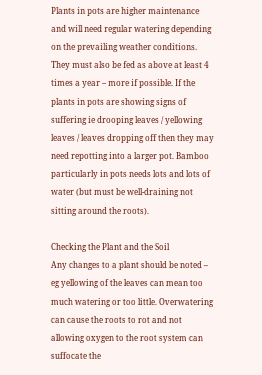Plants in pots are higher maintenance and will need regular watering depending on the prevailing weather conditions. They must also be fed as above at least 4 times a year – more if possible. If the plants in pots are showing signs of suffering ie drooping leaves / yellowing leaves / leaves dropping off then they may need repotting into a larger pot. Bamboo particularly in pots needs lots and lots of water (but must be well-draining not sitting around the roots).

Checking the Plant and the Soil
Any changes to a plant should be noted – eg yellowing of the leaves can mean too much watering or too little. Overwatering can cause the roots to rot and not allowing oxygen to the root system can suffocate the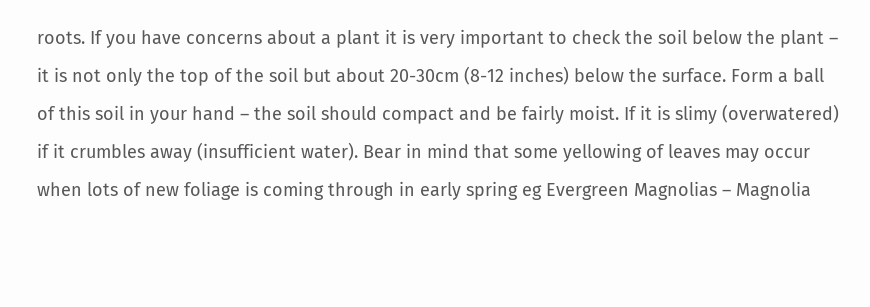roots. If you have concerns about a plant it is very important to check the soil below the plant – it is not only the top of the soil but about 20-30cm (8-12 inches) below the surface. Form a ball of this soil in your hand – the soil should compact and be fairly moist. If it is slimy (overwatered) if it crumbles away (insufficient water). Bear in mind that some yellowing of leaves may occur when lots of new foliage is coming through in early spring eg Evergreen Magnolias – Magnolia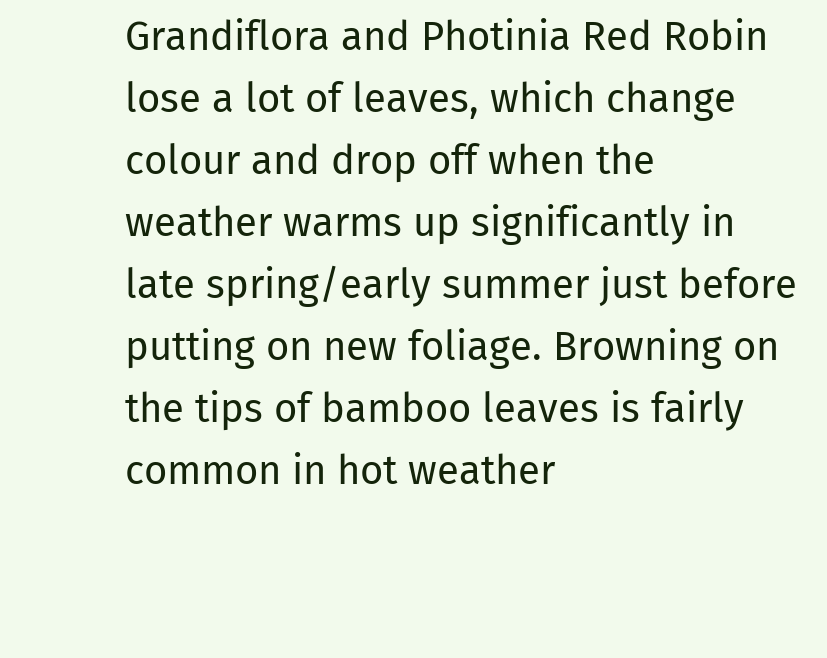Grandiflora and Photinia Red Robin lose a lot of leaves, which change colour and drop off when the weather warms up significantly in late spring/early summer just before putting on new foliage. Browning on the tips of bamboo leaves is fairly common in hot weather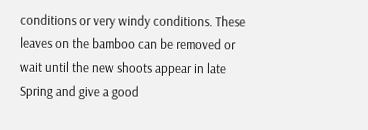conditions or very windy conditions. These leaves on the bamboo can be removed or wait until the new shoots appear in late Spring and give a good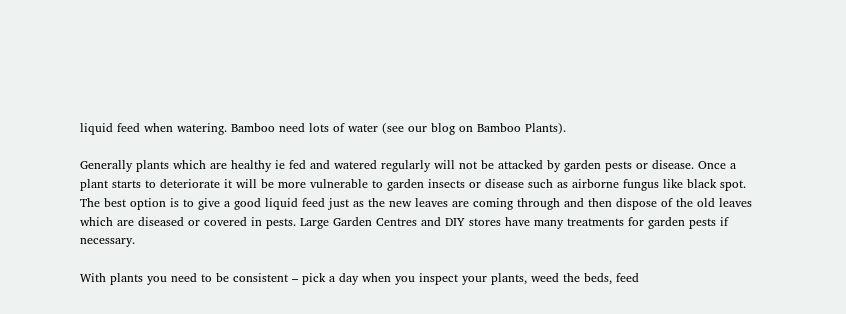liquid feed when watering. Bamboo need lots of water (see our blog on Bamboo Plants).

Generally plants which are healthy ie fed and watered regularly will not be attacked by garden pests or disease. Once a plant starts to deteriorate it will be more vulnerable to garden insects or disease such as airborne fungus like black spot. The best option is to give a good liquid feed just as the new leaves are coming through and then dispose of the old leaves which are diseased or covered in pests. Large Garden Centres and DIY stores have many treatments for garden pests if necessary.

With plants you need to be consistent – pick a day when you inspect your plants, weed the beds, feed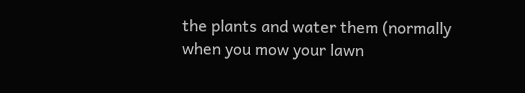the plants and water them (normally when you mow your lawn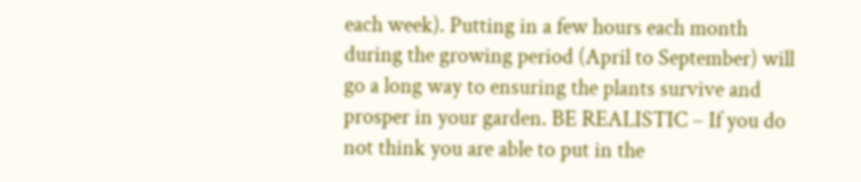each week). Putting in a few hours each month during the growing period (April to September) will go a long way to ensuring the plants survive and prosper in your garden. BE REALISTIC – If you do not think you are able to put in the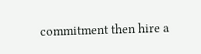commitment then hire a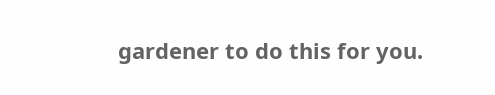gardener to do this for you.